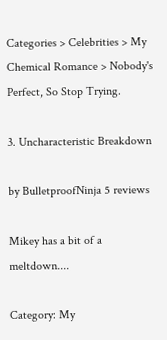Categories > Celebrities > My Chemical Romance > Nobody's Perfect, So Stop Trying.

3. Uncharacteristic Breakdown

by BulletproofNinja 5 reviews

Mikey has a bit of a meltdown....

Category: My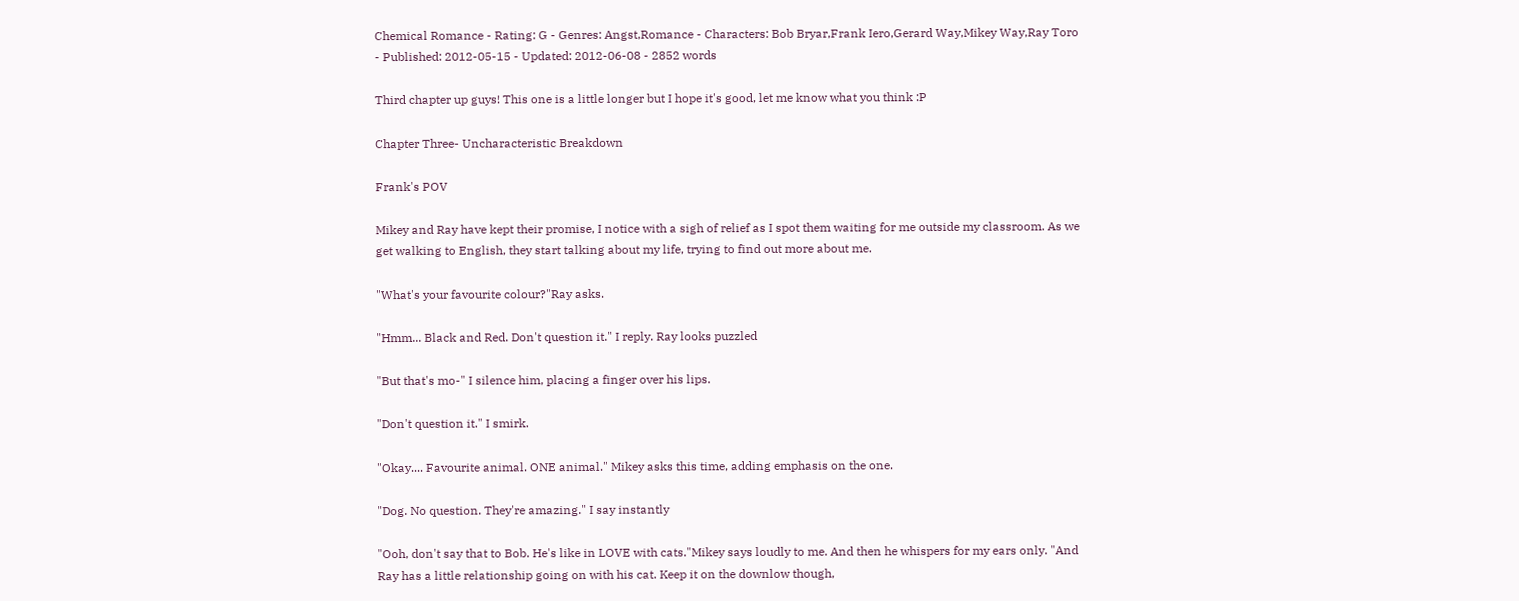Chemical Romance - Rating: G - Genres: Angst,Romance - Characters: Bob Bryar,Frank Iero,Gerard Way,Mikey Way,Ray Toro - Published: 2012-05-15 - Updated: 2012-06-08 - 2852 words

Third chapter up guys! This one is a little longer but I hope it's good, let me know what you think :P

Chapter Three- Uncharacteristic Breakdown

Frank's POV

Mikey and Ray have kept their promise, I notice with a sigh of relief as I spot them waiting for me outside my classroom. As we get walking to English, they start talking about my life, trying to find out more about me.

"What's your favourite colour?"Ray asks.

"Hmm... Black and Red. Don't question it." I reply. Ray looks puzzled

"But that's mo-" I silence him, placing a finger over his lips.

"Don't question it." I smirk.

"Okay.... Favourite animal. ONE animal." Mikey asks this time, adding emphasis on the one.

"Dog. No question. They're amazing." I say instantly

"Ooh, don't say that to Bob. He's like in LOVE with cats."Mikey says loudly to me. And then he whispers for my ears only. "And Ray has a little relationship going on with his cat. Keep it on the downlow though,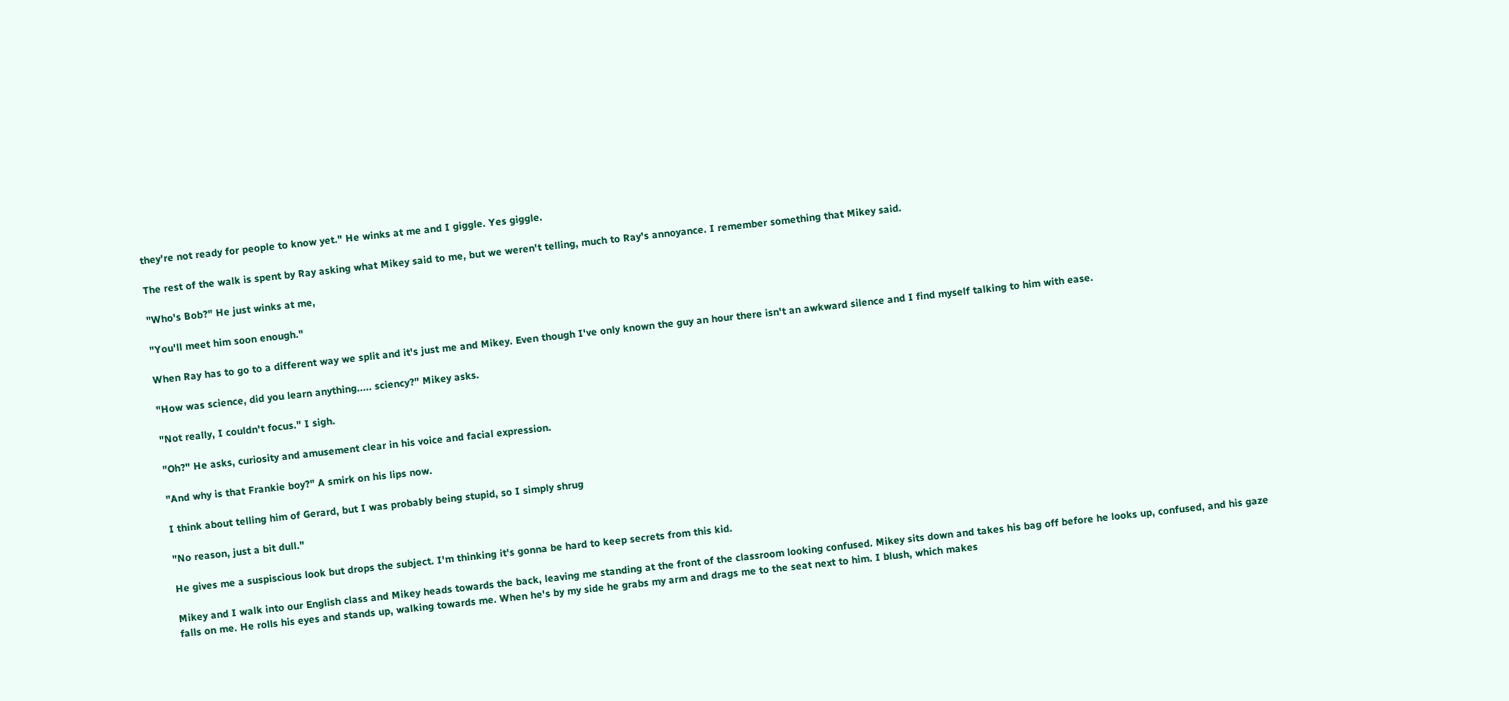they're not ready for people to know yet." He winks at me and I giggle. Yes giggle.

The rest of the walk is spent by Ray asking what Mikey said to me, but we weren't telling, much to Ray's annoyance. I remember something that Mikey said.

"Who's Bob?" He just winks at me,

"You'll meet him soon enough."

When Ray has to go to a different way we split and it's just me and Mikey. Even though I've only known the guy an hour there isn't an awkward silence and I find myself talking to him with ease.

"How was science, did you learn anything..... sciency?" Mikey asks.

"Not really, I couldn't focus." I sigh.

"Oh?" He asks, curiosity and amusement clear in his voice and facial expression.

"And why is that Frankie boy?" A smirk on his lips now.

I think about telling him of Gerard, but I was probably being stupid, so I simply shrug

"No reason, just a bit dull."

He gives me a suspiscious look but drops the subject. I'm thinking it's gonna be hard to keep secrets from this kid.

Mikey and I walk into our English class and Mikey heads towards the back, leaving me standing at the front of the classroom looking confused. Mikey sits down and takes his bag off before he looks up, confused, and his gaze falls on me. He rolls his eyes and stands up, walking towards me. When he's by my side he grabs my arm and drags me to the seat next to him. I blush, which makes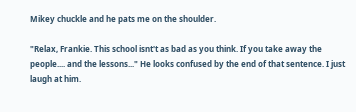Mikey chuckle and he pats me on the shoulder.

"Relax, Frankie. This school isnt't as bad as you think. If you take away the people.... and the lessons..." He looks confused by the end of that sentence. I just laugh at him.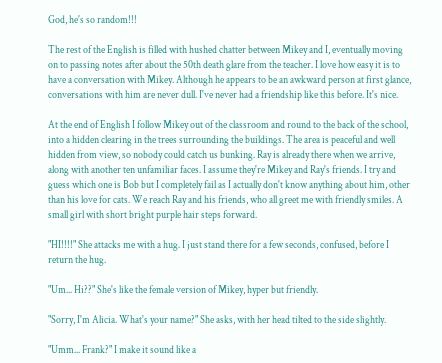God, he's so random!!!

The rest of the English is filled with hushed chatter between Mikey and I, eventually moving on to passing notes after about the 50th death glare from the teacher. I love how easy it is to have a conversation with Mikey. Although he appears to be an awkward person at first glance, conversations with him are never dull. I've never had a friendship like this before. It's nice.

At the end of English I follow Mikey out of the classroom and round to the back of the school, into a hidden clearing in the trees surrounding the buildings. The area is peaceful and well hidden from view, so nobody could catch us bunking. Ray is already there when we arrive, along with another ten unfamiliar faces. I assume they're Mikey and Ray's friends. I try and guess which one is Bob but I completely fail as I actually don't know anything about him, other than his love for cats. We reach Ray and his friends, who all greet me with friendly smiles. A small girl with short bright purple hair steps forward.

"HI!!!!" She attacks me with a hug. I just stand there for a few seconds, confused, before I return the hug.

"Um... Hi??" She's like the female version of Mikey, hyper but friendly.

"Sorry, I'm Alicia. What's your name?" She asks, with her head tilted to the side slightly.

"Umm... Frank?" I make it sound like a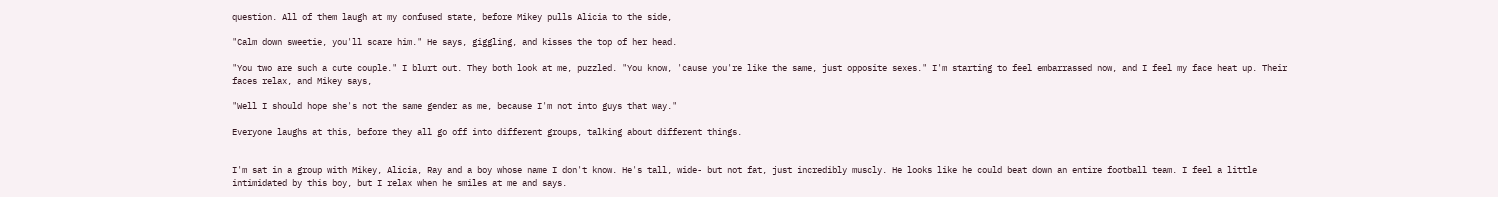question. All of them laugh at my confused state, before Mikey pulls Alicia to the side,

"Calm down sweetie, you'll scare him." He says, giggling, and kisses the top of her head.

"You two are such a cute couple." I blurt out. They both look at me, puzzled. "You know, 'cause you're like the same, just opposite sexes." I'm starting to feel embarrassed now, and I feel my face heat up. Their faces relax, and Mikey says,

"Well I should hope she's not the same gender as me, because I'm not into guys that way."

Everyone laughs at this, before they all go off into different groups, talking about different things.


I'm sat in a group with Mikey, Alicia, Ray and a boy whose name I don't know. He's tall, wide- but not fat, just incredibly muscly. He looks like he could beat down an entire football team. I feel a little intimidated by this boy, but I relax when he smiles at me and says.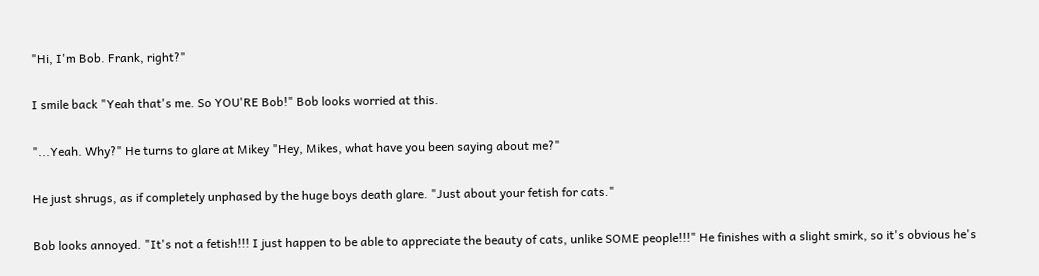"Hi, I'm Bob. Frank, right?"

I smile back "Yeah that's me. So YOU'RE Bob!" Bob looks worried at this.

"...Yeah. Why?" He turns to glare at Mikey "Hey, Mikes, what have you been saying about me?"

He just shrugs, as if completely unphased by the huge boys death glare. "Just about your fetish for cats."

Bob looks annoyed. "It's not a fetish!!! I just happen to be able to appreciate the beauty of cats, unlike SOME people!!!" He finishes with a slight smirk, so it's obvious he's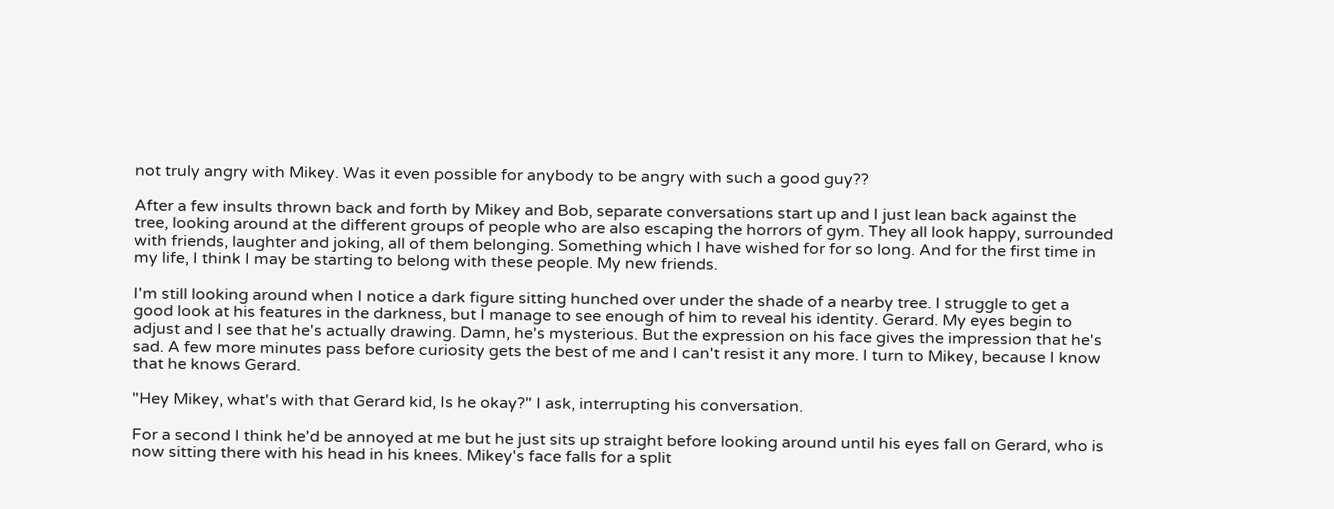not truly angry with Mikey. Was it even possible for anybody to be angry with such a good guy??

After a few insults thrown back and forth by Mikey and Bob, separate conversations start up and I just lean back against the tree, looking around at the different groups of people who are also escaping the horrors of gym. They all look happy, surrounded with friends, laughter and joking, all of them belonging. Something which I have wished for for so long. And for the first time in my life, I think I may be starting to belong with these people. My new friends.

I'm still looking around when I notice a dark figure sitting hunched over under the shade of a nearby tree. I struggle to get a good look at his features in the darkness, but I manage to see enough of him to reveal his identity. Gerard. My eyes begin to adjust and I see that he's actually drawing. Damn, he's mysterious. But the expression on his face gives the impression that he's sad. A few more minutes pass before curiosity gets the best of me and I can't resist it any more. I turn to Mikey, because I know that he knows Gerard.

"Hey Mikey, what's with that Gerard kid, Is he okay?" I ask, interrupting his conversation.

For a second I think he'd be annoyed at me but he just sits up straight before looking around until his eyes fall on Gerard, who is now sitting there with his head in his knees. Mikey's face falls for a split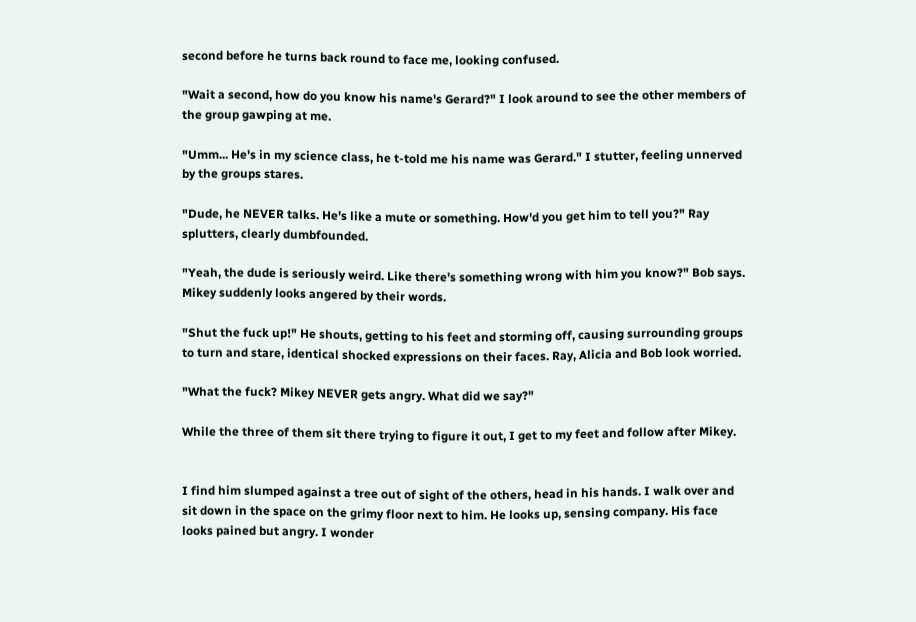second before he turns back round to face me, looking confused.

"Wait a second, how do you know his name's Gerard?" I look around to see the other members of the group gawping at me.

"Umm... He's in my science class, he t-told me his name was Gerard." I stutter, feeling unnerved by the groups stares.

"Dude, he NEVER talks. He's like a mute or something. How'd you get him to tell you?" Ray splutters, clearly dumbfounded.

"Yeah, the dude is seriously weird. Like there's something wrong with him you know?" Bob says. Mikey suddenly looks angered by their words.

"Shut the fuck up!" He shouts, getting to his feet and storming off, causing surrounding groups to turn and stare, identical shocked expressions on their faces. Ray, Alicia and Bob look worried.

"What the fuck? Mikey NEVER gets angry. What did we say?"

While the three of them sit there trying to figure it out, I get to my feet and follow after Mikey.


I find him slumped against a tree out of sight of the others, head in his hands. I walk over and sit down in the space on the grimy floor next to him. He looks up, sensing company. His face looks pained but angry. I wonder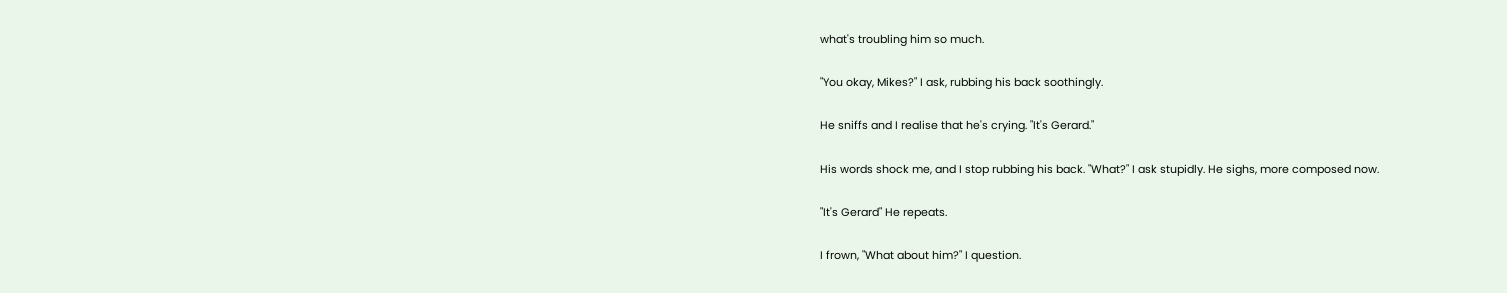what's troubling him so much.

"You okay, Mikes?" I ask, rubbing his back soothingly.

He sniffs and I realise that he's crying. "It's Gerard."

His words shock me, and I stop rubbing his back. "What?" I ask stupidly. He sighs, more composed now.

"It's Gerard" He repeats.

I frown, "What about him?" I question.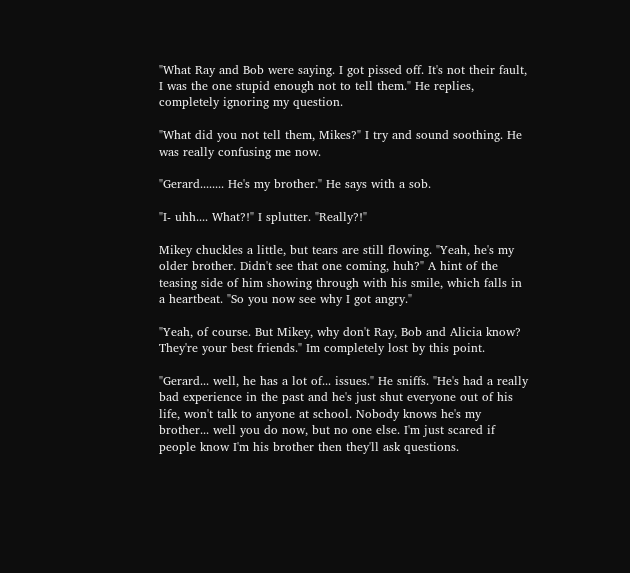"What Ray and Bob were saying. I got pissed off. It's not their fault, I was the one stupid enough not to tell them." He replies, completely ignoring my question.

"What did you not tell them, Mikes?" I try and sound soothing. He was really confusing me now.

"Gerard........ He's my brother." He says with a sob.

"I- uhh.... What?!" I splutter. "Really?!"

Mikey chuckles a little, but tears are still flowing. "Yeah, he's my older brother. Didn't see that one coming, huh?" A hint of the teasing side of him showing through with his smile, which falls in a heartbeat. "So you now see why I got angry."

"Yeah, of course. But Mikey, why don't Ray, Bob and Alicia know? They're your best friends." Im completely lost by this point.

"Gerard... well, he has a lot of... issues." He sniffs. "He's had a really bad experience in the past and he's just shut everyone out of his life, won't talk to anyone at school. Nobody knows he's my brother... well you do now, but no one else. I'm just scared if people know I'm his brother then they'll ask questions.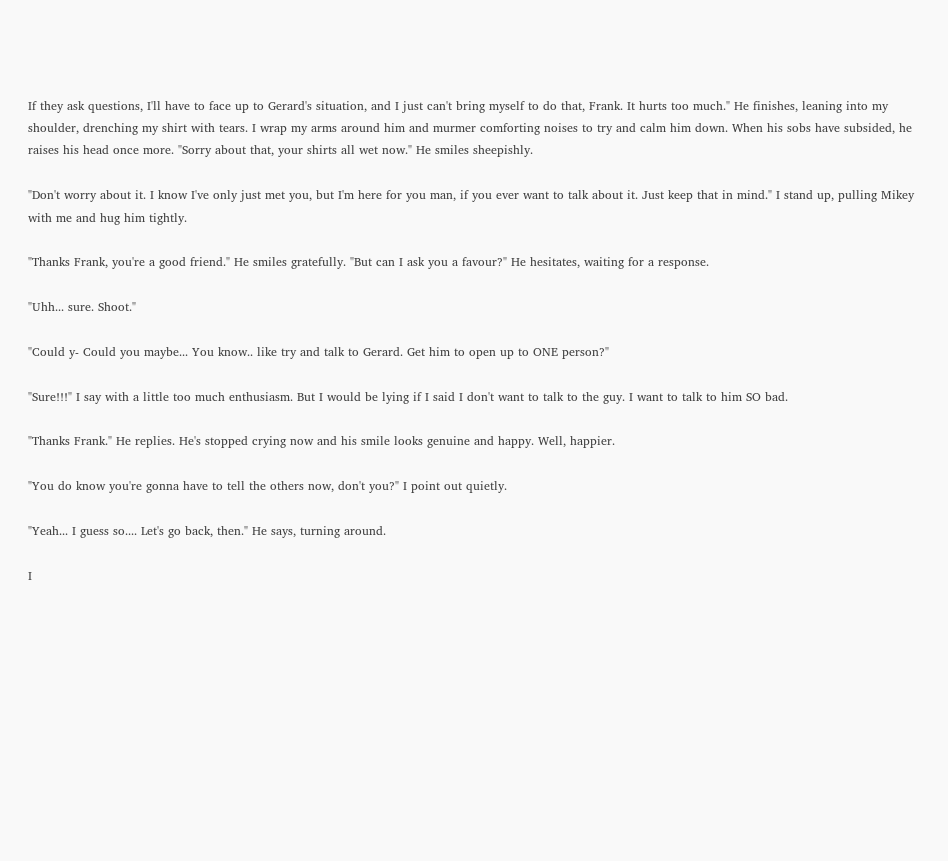If they ask questions, I'll have to face up to Gerard's situation, and I just can't bring myself to do that, Frank. It hurts too much." He finishes, leaning into my shoulder, drenching my shirt with tears. I wrap my arms around him and murmer comforting noises to try and calm him down. When his sobs have subsided, he raises his head once more. "Sorry about that, your shirts all wet now." He smiles sheepishly.

"Don't worry about it. I know I've only just met you, but I'm here for you man, if you ever want to talk about it. Just keep that in mind." I stand up, pulling Mikey with me and hug him tightly.

"Thanks Frank, you're a good friend." He smiles gratefully. "But can I ask you a favour?" He hesitates, waiting for a response.

"Uhh... sure. Shoot."

"Could y- Could you maybe... You know.. like try and talk to Gerard. Get him to open up to ONE person?"

"Sure!!!" I say with a little too much enthusiasm. But I would be lying if I said I don't want to talk to the guy. I want to talk to him SO bad.

"Thanks Frank." He replies. He's stopped crying now and his smile looks genuine and happy. Well, happier.

"You do know you're gonna have to tell the others now, don't you?" I point out quietly.

"Yeah... I guess so.... Let's go back, then." He says, turning around.

I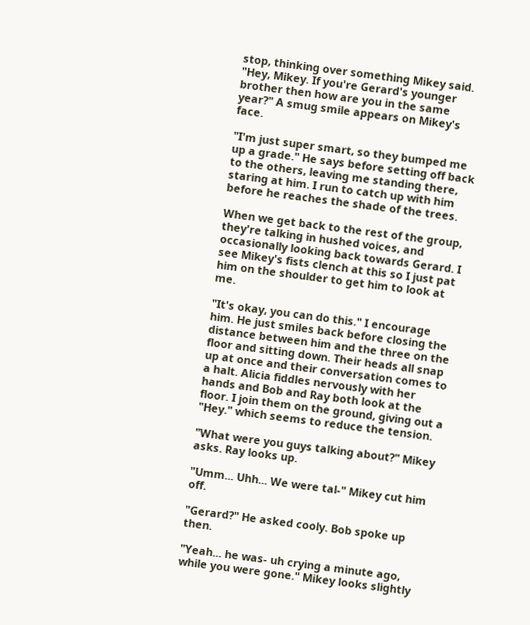stop, thinking over something Mikey said. "Hey, Mikey. If you're Gerard's younger brother then how are you in the same year?" A smug smile appears on Mikey's face.

"I'm just super smart, so they bumped me up a grade." He says before setting off back to the others, leaving me standing there, staring at him. I run to catch up with him before he reaches the shade of the trees.

When we get back to the rest of the group, they're talking in hushed voices, and occasionally looking back towards Gerard. I see Mikey's fists clench at this so I just pat him on the shoulder to get him to look at me.

"It's okay, you can do this." I encourage him. He just smiles back before closing the distance between him and the three on the floor and sitting down. Their heads all snap up at once and their conversation comes to a halt. Alicia fiddles nervously with her hands and Bob and Ray both look at the floor. I join them on the ground, giving out a "Hey." which seems to reduce the tension.

"What were you guys talking about?" Mikey asks. Ray looks up.

"Umm... Uhh... We were tal-" Mikey cut him off.

"Gerard?" He asked cooly. Bob spoke up then.

"Yeah... he was- uh crying a minute ago, while you were gone." Mikey looks slightly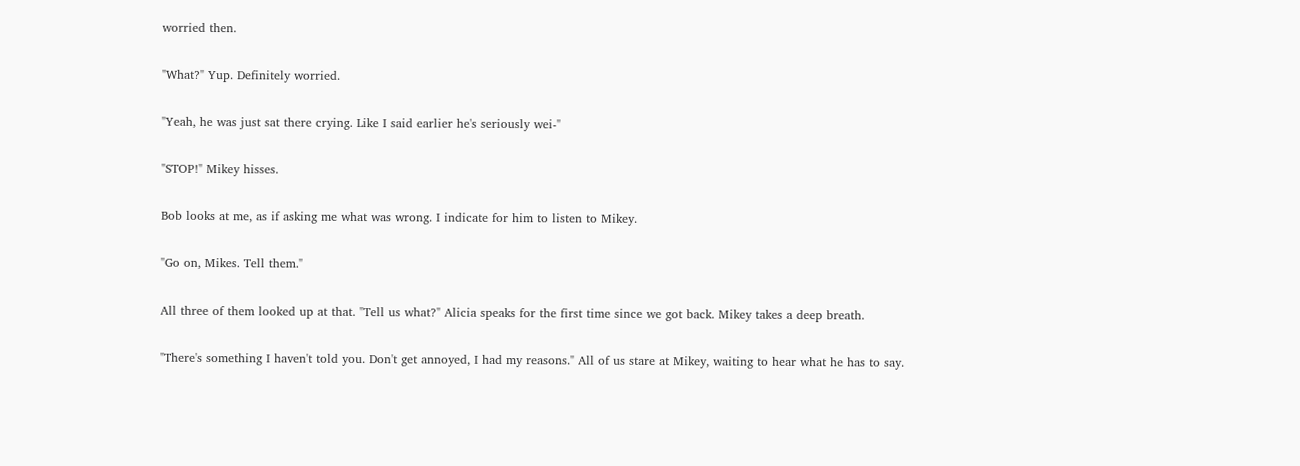worried then.

"What?" Yup. Definitely worried.

"Yeah, he was just sat there crying. Like I said earlier he's seriously wei-"

"STOP!" Mikey hisses.

Bob looks at me, as if asking me what was wrong. I indicate for him to listen to Mikey.

"Go on, Mikes. Tell them."

All three of them looked up at that. "Tell us what?" Alicia speaks for the first time since we got back. Mikey takes a deep breath.

"There's something I haven't told you. Don't get annoyed, I had my reasons." All of us stare at Mikey, waiting to hear what he has to say.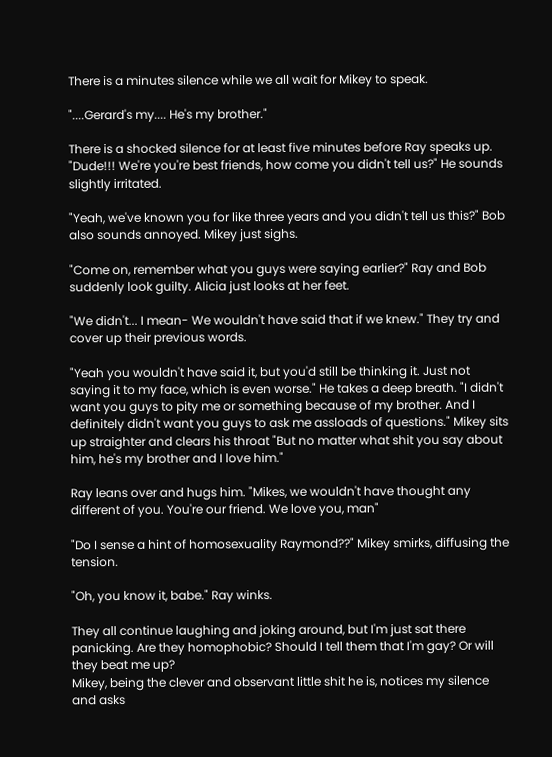There is a minutes silence while we all wait for Mikey to speak.

"....Gerard's my.... He's my brother."

There is a shocked silence for at least five minutes before Ray speaks up. "Dude!!! We're you're best friends, how come you didn't tell us?" He sounds slightly irritated.

"Yeah, we've known you for like three years and you didn't tell us this?" Bob also sounds annoyed. Mikey just sighs.

"Come on, remember what you guys were saying earlier?" Ray and Bob suddenly look guilty. Alicia just looks at her feet.

"We didn't... I mean- We wouldn't have said that if we knew." They try and cover up their previous words.

"Yeah you wouldn't have said it, but you'd still be thinking it. Just not saying it to my face, which is even worse." He takes a deep breath. "I didn't want you guys to pity me or something because of my brother. And I definitely didn't want you guys to ask me assloads of questions." Mikey sits up straighter and clears his throat "But no matter what shit you say about him, he's my brother and I love him."

Ray leans over and hugs him. "Mikes, we wouldn't have thought any different of you. You're our friend. We love you, man"

"Do I sense a hint of homosexuality Raymond??" Mikey smirks, diffusing the tension.

"Oh, you know it, babe." Ray winks.

They all continue laughing and joking around, but I'm just sat there panicking. Are they homophobic? Should I tell them that I'm gay? Or will they beat me up?
Mikey, being the clever and observant little shit he is, notices my silence and asks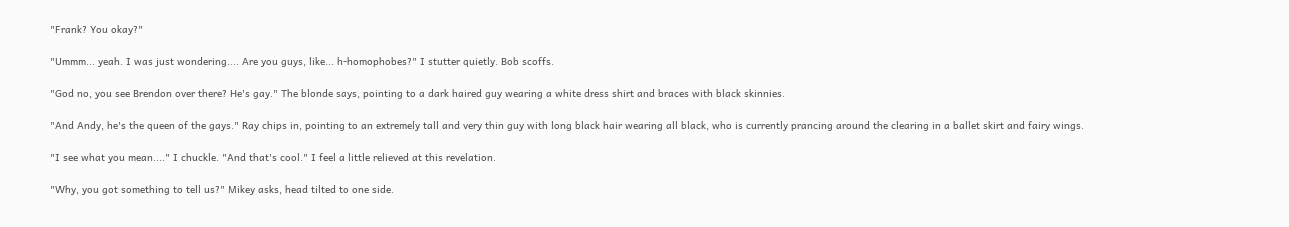"Frank? You okay?"

"Ummm... yeah. I was just wondering.... Are you guys, like... h-homophobes?" I stutter quietly. Bob scoffs.

"God no, you see Brendon over there? He's gay." The blonde says, pointing to a dark haired guy wearing a white dress shirt and braces with black skinnies.

"And Andy, he's the queen of the gays." Ray chips in, pointing to an extremely tall and very thin guy with long black hair wearing all black, who is currently prancing around the clearing in a ballet skirt and fairy wings.

"I see what you mean...." I chuckle. "And that's cool." I feel a little relieved at this revelation.

"Why, you got something to tell us?" Mikey asks, head tilted to one side.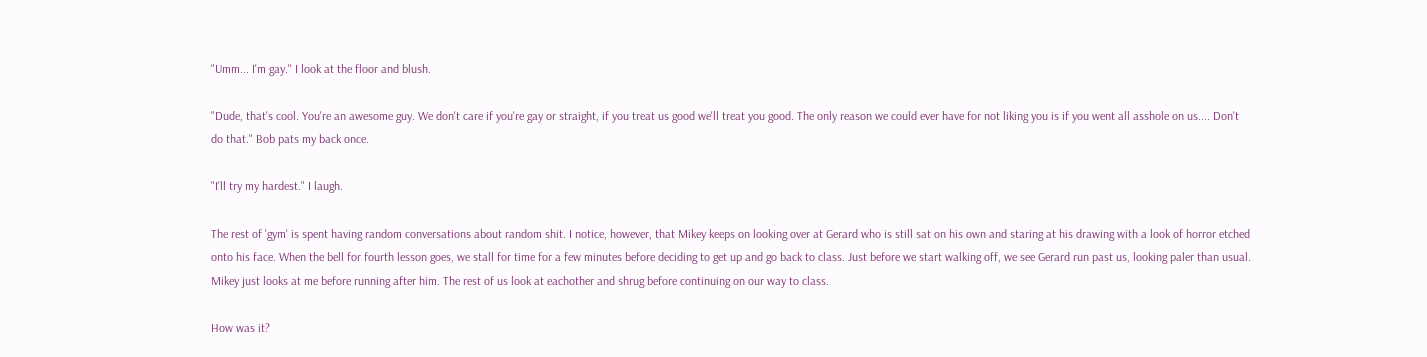"Umm... I'm gay." I look at the floor and blush.

"Dude, that's cool. You're an awesome guy. We don't care if you're gay or straight, if you treat us good we'll treat you good. The only reason we could ever have for not liking you is if you went all asshole on us.... Don't do that." Bob pats my back once.

"I'll try my hardest." I laugh.

The rest of 'gym' is spent having random conversations about random shit. I notice, however, that Mikey keeps on looking over at Gerard who is still sat on his own and staring at his drawing with a look of horror etched onto his face. When the bell for fourth lesson goes, we stall for time for a few minutes before deciding to get up and go back to class. Just before we start walking off, we see Gerard run past us, looking paler than usual. Mikey just looks at me before running after him. The rest of us look at eachother and shrug before continuing on our way to class.

How was it?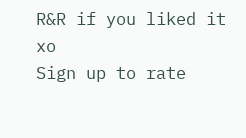R&R if you liked it xo
Sign up to rate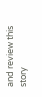and review this story